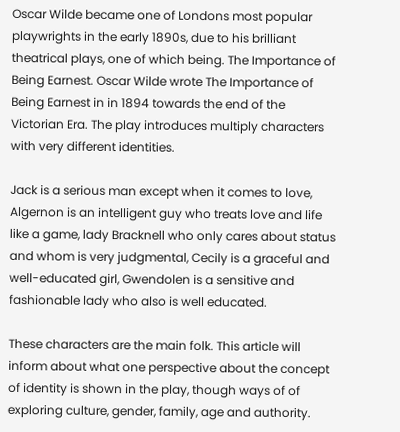Oscar Wilde became one of Londons most popular playwrights in the early 1890s, due to his brilliant theatrical plays, one of which being. The Importance of Being Earnest. Oscar Wilde wrote The Importance of Being Earnest in in 1894 towards the end of the Victorian Era. The play introduces multiply characters with very different identities.

Jack is a serious man except when it comes to love, Algernon is an intelligent guy who treats love and life like a game, lady Bracknell who only cares about status and whom is very judgmental, Cecily is a graceful and well-educated girl, Gwendolen is a sensitive and fashionable lady who also is well educated.

These characters are the main folk. This article will inform about what one perspective about the concept of identity is shown in the play, though ways of of exploring culture, gender, family, age and authority.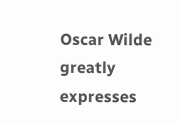Oscar Wilde greatly expresses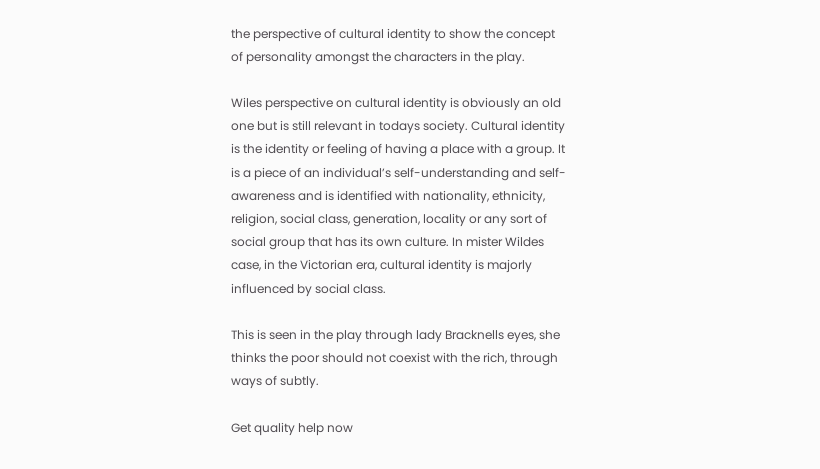the perspective of cultural identity to show the concept of personality amongst the characters in the play.

Wiles perspective on cultural identity is obviously an old one but is still relevant in todays society. Cultural identity is the identity or feeling of having a place with a group. It is a piece of an individual’s self-understanding and self-awareness and is identified with nationality, ethnicity, religion, social class, generation, locality or any sort of social group that has its own culture. In mister Wildes case, in the Victorian era, cultural identity is majorly influenced by social class.

This is seen in the play through lady Bracknells eyes, she thinks the poor should not coexist with the rich, through ways of subtly.

Get quality help now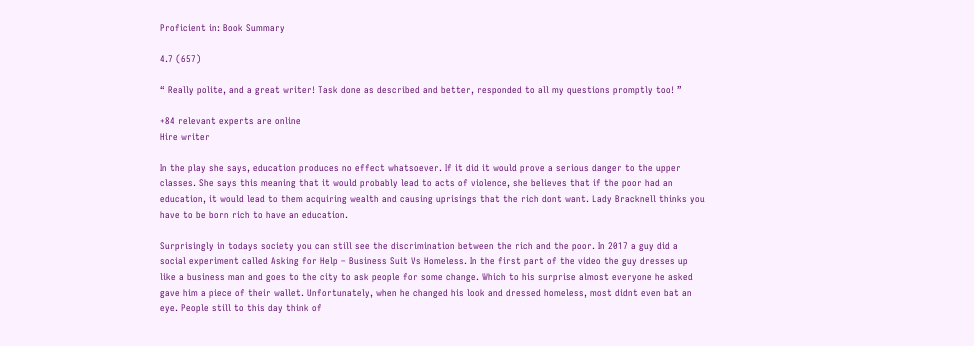Proficient in: Book Summary

4.7 (657)

“ Really polite, and a great writer! Task done as described and better, responded to all my questions promptly too! ”

+84 relevant experts are online
Hire writer

In the play she says, education produces no effect whatsoever. If it did it would prove a serious danger to the upper classes. She says this meaning that it would probably lead to acts of violence, she believes that if the poor had an education, it would lead to them acquiring wealth and causing uprisings that the rich dont want. Lady Bracknell thinks you have to be born rich to have an education.

Surprisingly in todays society you can still see the discrimination between the rich and the poor. In 2017 a guy did a social experiment called Asking for Help – Business Suit Vs Homeless. In the first part of the video the guy dresses up like a business man and goes to the city to ask people for some change. Which to his surprise almost everyone he asked gave him a piece of their wallet. Unfortunately, when he changed his look and dressed homeless, most didnt even bat an eye. People still to this day think of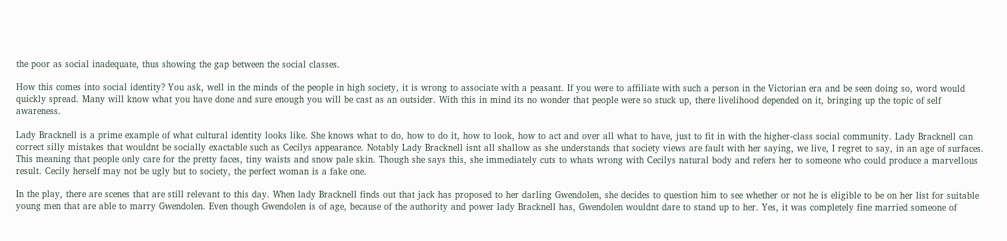the poor as social inadequate, thus showing the gap between the social classes.

How this comes into social identity? You ask, well in the minds of the people in high society, it is wrong to associate with a peasant. If you were to affiliate with such a person in the Victorian era and be seen doing so, word would quickly spread. Many will know what you have done and sure enough you will be cast as an outsider. With this in mind its no wonder that people were so stuck up, there livelihood depended on it, bringing up the topic of self awareness.

Lady Bracknell is a prime example of what cultural identity looks like. She knows what to do, how to do it, how to look, how to act and over all what to have, just to fit in with the higher-class social community. Lady Bracknell can correct silly mistakes that wouldnt be socially exactable such as Cecilys appearance. Notably Lady Bracknell isnt all shallow as she understands that society views are fault with her saying, we live, I regret to say, in an age of surfaces. This meaning that people only care for the pretty faces, tiny waists and snow pale skin. Though she says this, she immediately cuts to whats wrong with Cecilys natural body and refers her to someone who could produce a marvellous result. Cecily herself may not be ugly but to society, the perfect woman is a fake one.

In the play, there are scenes that are still relevant to this day. When lady Bracknell finds out that jack has proposed to her darling Gwendolen, she decides to question him to see whether or not he is eligible to be on her list for suitable young men that are able to marry Gwendolen. Even though Gwendolen is of age, because of the authority and power lady Bracknell has, Gwendolen wouldnt dare to stand up to her. Yes, it was completely fine married someone of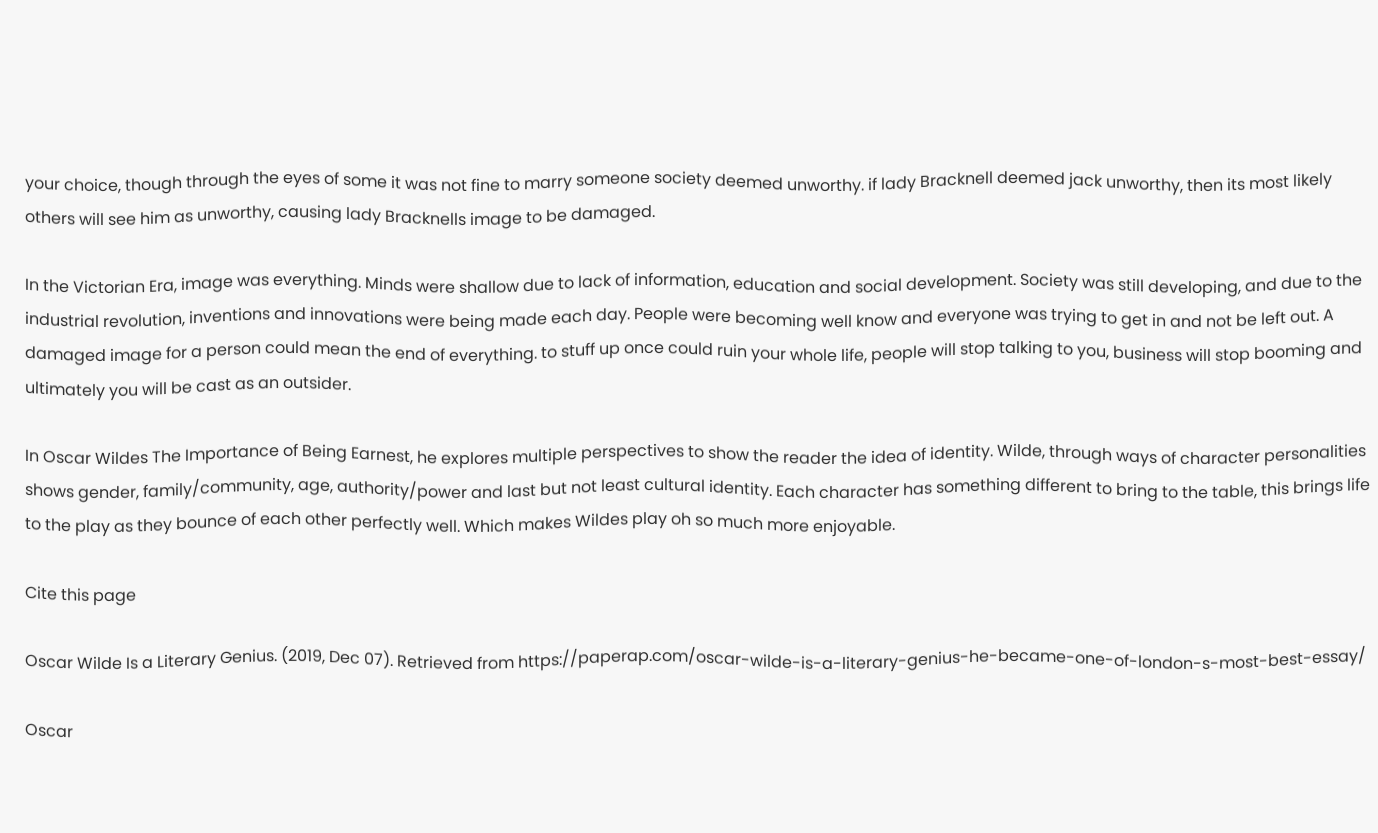your choice, though through the eyes of some it was not fine to marry someone society deemed unworthy. if lady Bracknell deemed jack unworthy, then its most likely others will see him as unworthy, causing lady Bracknells image to be damaged.

In the Victorian Era, image was everything. Minds were shallow due to lack of information, education and social development. Society was still developing, and due to the industrial revolution, inventions and innovations were being made each day. People were becoming well know and everyone was trying to get in and not be left out. A damaged image for a person could mean the end of everything. to stuff up once could ruin your whole life, people will stop talking to you, business will stop booming and ultimately you will be cast as an outsider.

In Oscar Wildes The Importance of Being Earnest, he explores multiple perspectives to show the reader the idea of identity. Wilde, through ways of character personalities shows gender, family/community, age, authority/power and last but not least cultural identity. Each character has something different to bring to the table, this brings life to the play as they bounce of each other perfectly well. Which makes Wildes play oh so much more enjoyable.

Cite this page

Oscar Wilde Is a Literary Genius. (2019, Dec 07). Retrieved from https://paperap.com/oscar-wilde-is-a-literary-genius-he-became-one-of-london-s-most-best-essay/

Oscar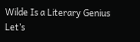Wilde Is a Literary Genius
Let’s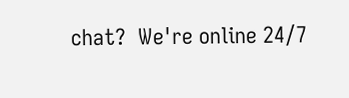chat?  We're online 24/7